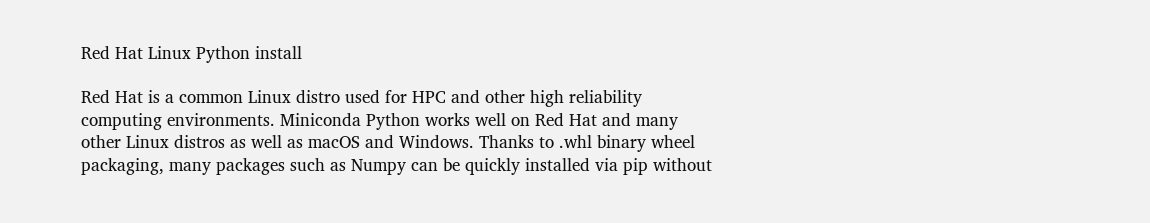Red Hat Linux Python install

Red Hat is a common Linux distro used for HPC and other high reliability computing environments. Miniconda Python works well on Red Hat and many other Linux distros as well as macOS and Windows. Thanks to .whl binary wheel packaging, many packages such as Numpy can be quickly installed via pip without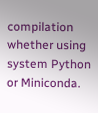compilation whether using system Python or Miniconda.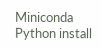Miniconda Python install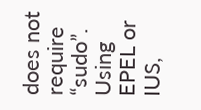does not require “sudo”. Using EPEL or IUS,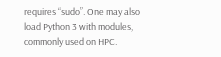requires “sudo”. One may also load Python 3 with modules, commonly used on HPC.